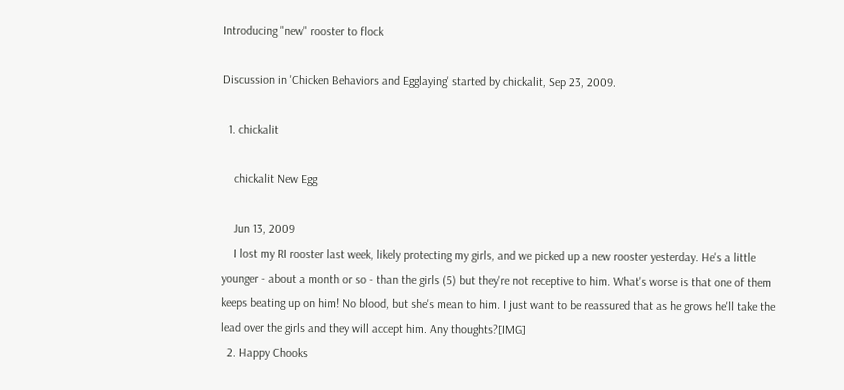Introducing "new" rooster to flock

Discussion in 'Chicken Behaviors and Egglaying' started by chickalit, Sep 23, 2009.

  1. chickalit

    chickalit New Egg

    Jun 13, 2009
    I lost my RI rooster last week, likely protecting my girls, and we picked up a new rooster yesterday. He's a little younger - about a month or so - than the girls (5) but they're not receptive to him. What's worse is that one of them keeps beating up on him! No blood, but she's mean to him. I just want to be reassured that as he grows he'll take the lead over the girls and they will accept him. Any thoughts?[IMG]
  2. Happy Chooks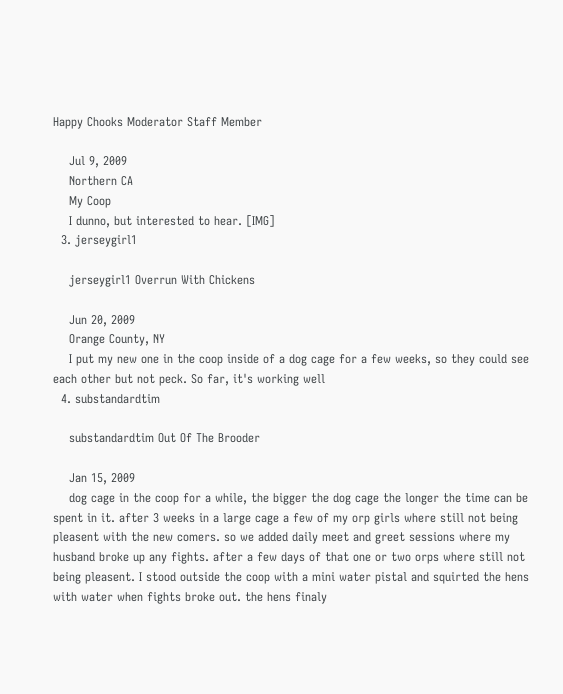Happy Chooks Moderator Staff Member

    Jul 9, 2009
    Northern CA
    My Coop
    I dunno, but interested to hear. [IMG]
  3. jerseygirl1

    jerseygirl1 Overrun With Chickens

    Jun 20, 2009
    Orange County, NY
    I put my new one in the coop inside of a dog cage for a few weeks, so they could see each other but not peck. So far, it's working well
  4. substandardtim

    substandardtim Out Of The Brooder

    Jan 15, 2009
    dog cage in the coop for a while, the bigger the dog cage the longer the time can be spent in it. after 3 weeks in a large cage a few of my orp girls where still not being pleasent with the new comers. so we added daily meet and greet sessions where my husband broke up any fights. after a few days of that one or two orps where still not being pleasent. I stood outside the coop with a mini water pistal and squirted the hens with water when fights broke out. the hens finaly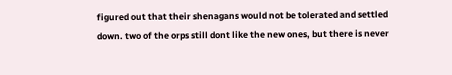figured out that their shenagans would not be tolerated and settled down. two of the orps still dont like the new ones, but there is never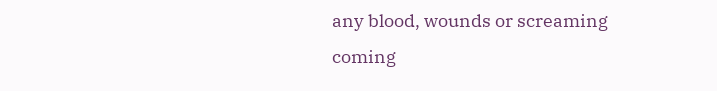any blood, wounds or screaming coming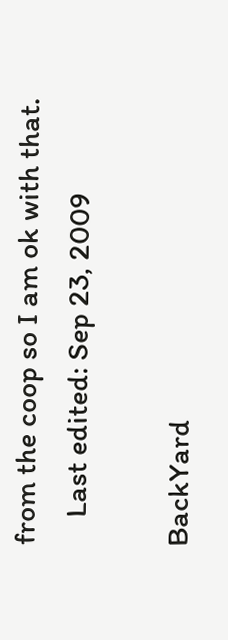from the coop so I am ok with that.
    Last edited: Sep 23, 2009

BackYard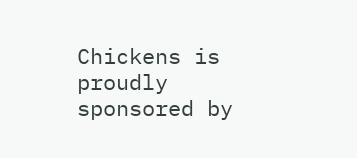Chickens is proudly sponsored by